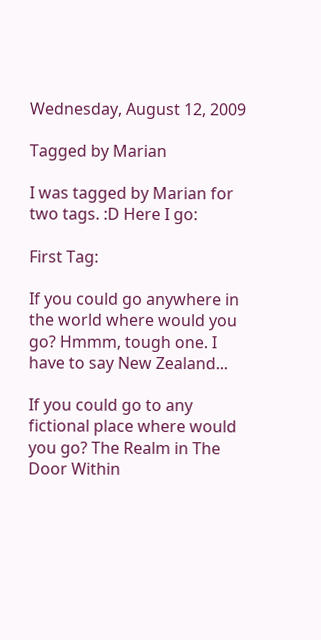Wednesday, August 12, 2009

Tagged by Marian

I was tagged by Marian for two tags. :D Here I go:

First Tag:

If you could go anywhere in the world where would you go? Hmmm, tough one. I have to say New Zealand...

If you could go to any fictional place where would you go? The Realm in The Door Within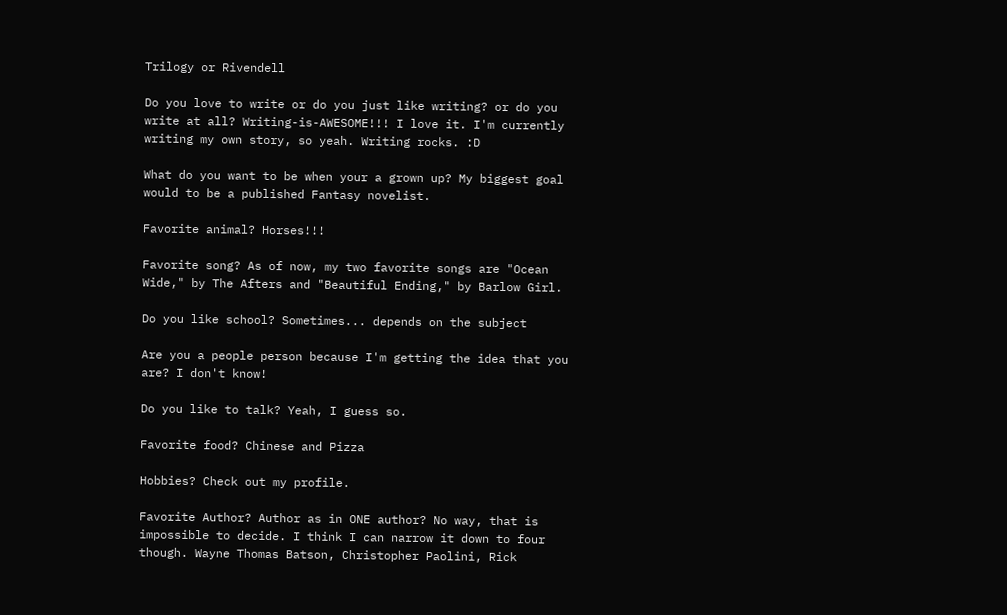Trilogy or Rivendell

Do you love to write or do you just like writing? or do you write at all? Writing-is-AWESOME!!! I love it. I'm currently writing my own story, so yeah. Writing rocks. :D

What do you want to be when your a grown up? My biggest goal would to be a published Fantasy novelist.

Favorite animal? Horses!!!

Favorite song? As of now, my two favorite songs are "Ocean Wide," by The Afters and "Beautiful Ending," by Barlow Girl.

Do you like school? Sometimes... depends on the subject

Are you a people person because I'm getting the idea that you are? I don't know!

Do you like to talk? Yeah, I guess so.

Favorite food? Chinese and Pizza

Hobbies? Check out my profile.

Favorite Author? Author as in ONE author? No way, that is impossible to decide. I think I can narrow it down to four though. Wayne Thomas Batson, Christopher Paolini, Rick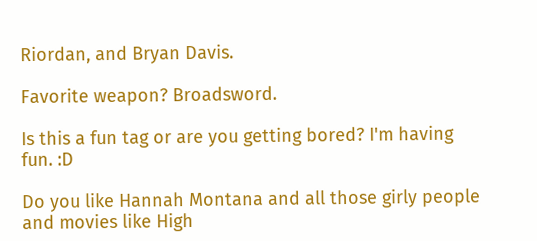Riordan, and Bryan Davis.

Favorite weapon? Broadsword.

Is this a fun tag or are you getting bored? I'm having fun. :D

Do you like Hannah Montana and all those girly people and movies like High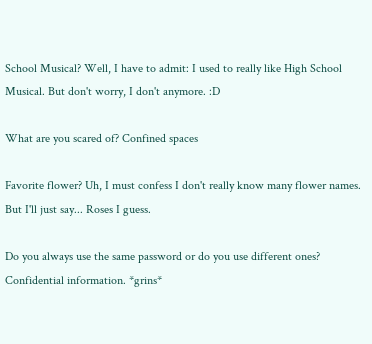School Musical? Well, I have to admit: I used to really like High School Musical. But don't worry, I don't anymore. :D

What are you scared of? Confined spaces

Favorite flower? Uh, I must confess I don't really know many flower names. But I'll just say... Roses I guess.

Do you always use the same password or do you use different ones? Confidential information. *grins*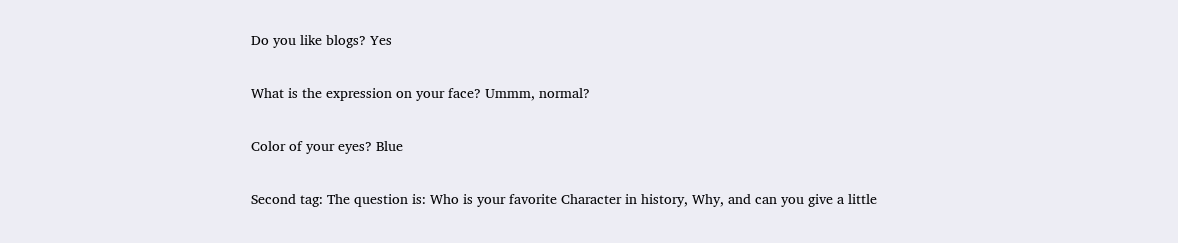Do you like blogs? Yes

What is the expression on your face? Ummm, normal?

Color of your eyes? Blue

Second tag: The question is: Who is your favorite Character in history, Why, and can you give a little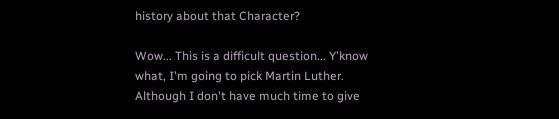history about that Character?

Wow... This is a difficult question... Y'know what, I'm going to pick Martin Luther. Although I don't have much time to give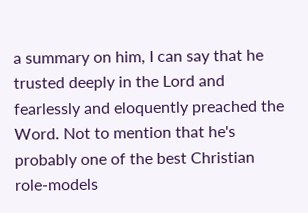a summary on him, I can say that he trusted deeply in the Lord and fearlessly and eloquently preached the Word. Not to mention that he's probably one of the best Christian role-models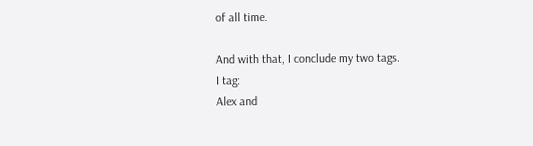of all time.

And with that, I conclude my two tags.
I tag:
Alex and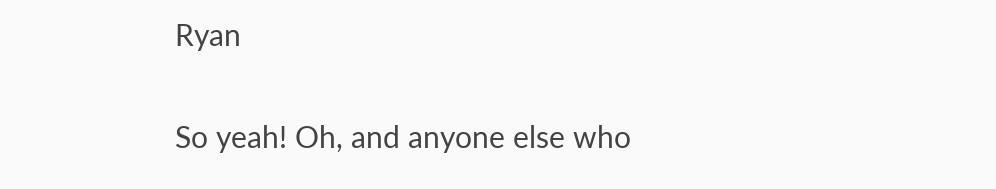Ryan

So yeah! Oh, and anyone else who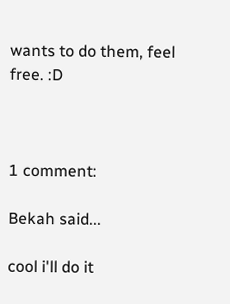wants to do them, feel free. :D



1 comment:

Bekah said...

cool i'll do it